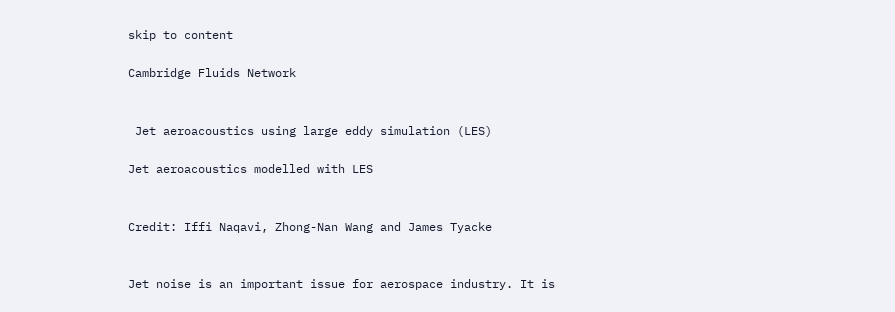skip to content

Cambridge Fluids Network


 Jet aeroacoustics using large eddy simulation (LES)

Jet aeroacoustics modelled with LES


Credit: Iffi Naqavi, Zhong-Nan Wang and James Tyacke


Jet noise is an important issue for aerospace industry. It is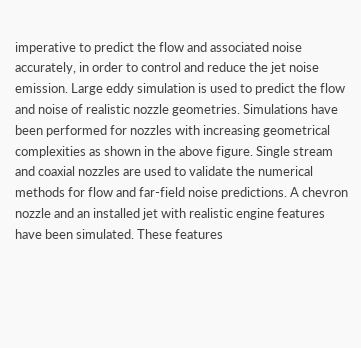imperative to predict the flow and associated noise accurately, in order to control and reduce the jet noise emission. Large eddy simulation is used to predict the flow and noise of realistic nozzle geometries. Simulations have been performed for nozzles with increasing geometrical complexities as shown in the above figure. Single stream and coaxial nozzles are used to validate the numerical methods for flow and far-field noise predictions. A chevron nozzle and an installed jet with realistic engine features have been simulated. These features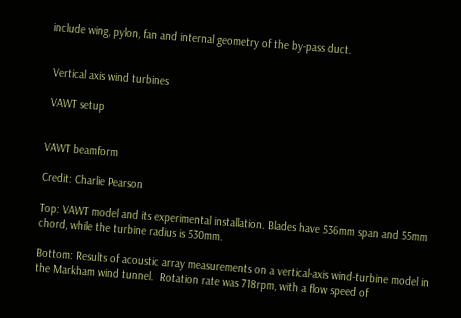include wing, pylon, fan and internal geometry of the by-pass duct.


 Vertical axis wind turbines

 VAWT setup


VAWT beamform

Credit: Charlie Pearson

Top: VAWT model and its experimental installation. Blades have 536mm span and 55mm chord, while the turbine radius is 530mm.

Bottom: Results of acoustic array measurements on a vertical-axis wind-turbine model in the Markham wind tunnel.  Rotation rate was 718rpm, with a flow speed of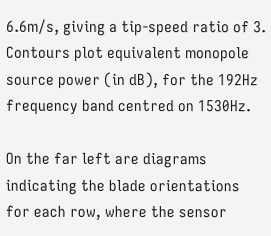6.6m/s, giving a tip-speed ratio of 3. Contours plot equivalent monopole source power (in dB), for the 192Hz frequency band centred on 1530Hz.

On the far left are diagrams indicating the blade orientations for each row, where the sensor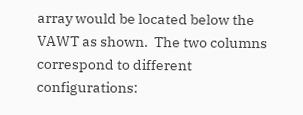array would be located below the VAWT as shown.  The two columns correspond to different configurations: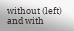without (left) and with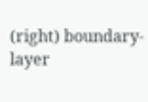(right) boundary-layer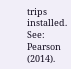trips installed.   See: Pearson (2014).